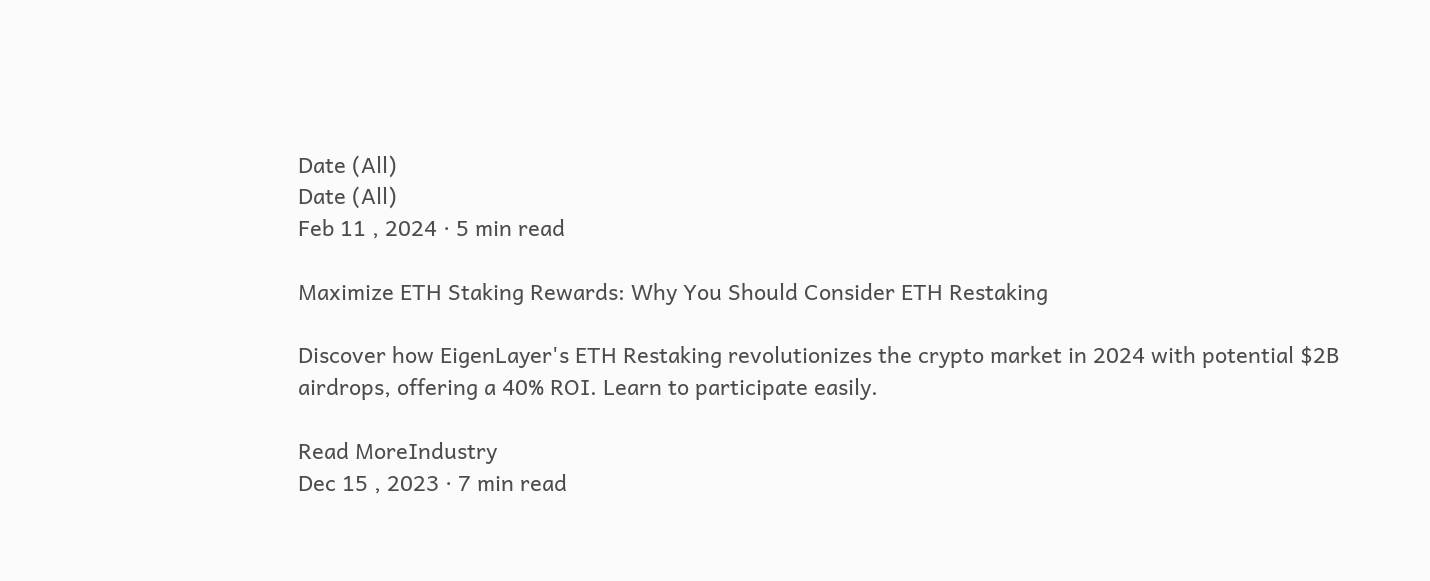Date (All)
Date (All)
Feb 11 , 2024 · 5 min read

Maximize ETH Staking Rewards: Why You Should Consider ETH Restaking

Discover how EigenLayer's ETH Restaking revolutionizes the crypto market in 2024 with potential $2B airdrops, offering a 40% ROI. Learn to participate easily.

Read MoreIndustry
Dec 15 , 2023 · 7 min read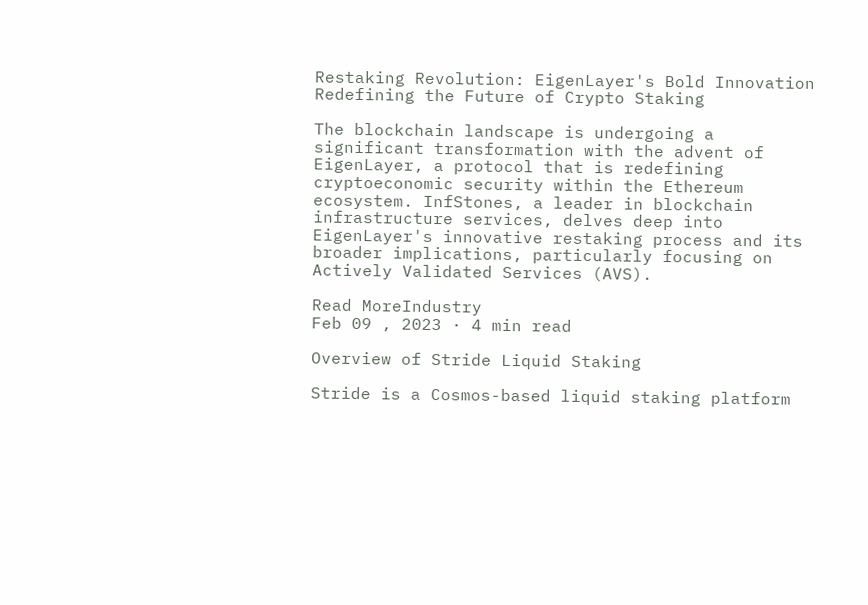Restaking Revolution: EigenLayer's Bold Innovation Redefining the Future of Crypto Staking

The blockchain landscape is undergoing a significant transformation with the advent of EigenLayer, a protocol that is redefining cryptoeconomic security within the Ethereum ecosystem. InfStones, a leader in blockchain infrastructure services, delves deep into EigenLayer's innovative restaking process and its broader implications, particularly focusing on Actively Validated Services (AVS).

Read MoreIndustry
Feb 09 , 2023 · 4 min read

Overview of Stride Liquid Staking

Stride is a Cosmos-based liquid staking platform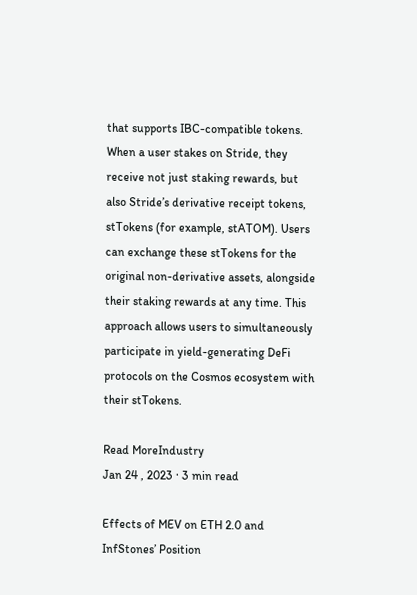that supports IBC-compatible tokens. When a user stakes on Stride, they receive not just staking rewards, but also Stride’s derivative receipt tokens, stTokens (for example, stATOM). Users can exchange these stTokens for the original non-derivative assets, alongside their staking rewards at any time. This approach allows users to simultaneously participate in yield-generating DeFi protocols on the Cosmos ecosystem with their stTokens.

Read MoreIndustry
Jan 24 , 2023 · 3 min read

Effects of MEV on ETH 2.0 and InfStones’ Position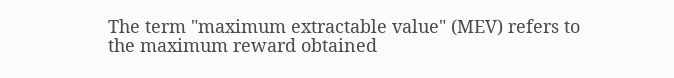The term "maximum extractable value" (MEV) refers to the maximum reward obtained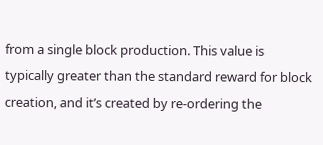from a single block production. This value is typically greater than the standard reward for block creation, and it’s created by re-ordering the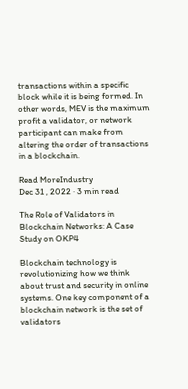transactions within a specific block while it is being formed. In other words, MEV is the maximum profit a validator, or network participant can make from altering the order of transactions in a blockchain.

Read MoreIndustry
Dec 31 , 2022 · 3 min read

The Role of Validators in Blockchain Networks: A Case Study on OKP4

Blockchain technology is revolutionizing how we think about trust and security in online systems. One key component of a blockchain network is the set of validators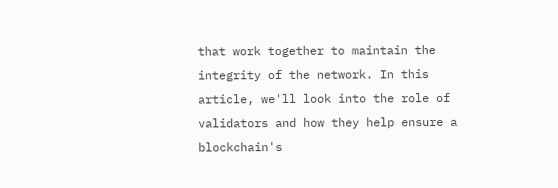that work together to maintain the integrity of the network. In this article, we'll look into the role of validators and how they help ensure a blockchain's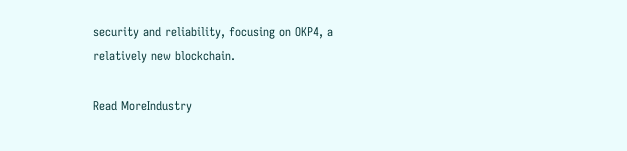security and reliability, focusing on OKP4, a relatively new blockchain.

Read MoreIndustry